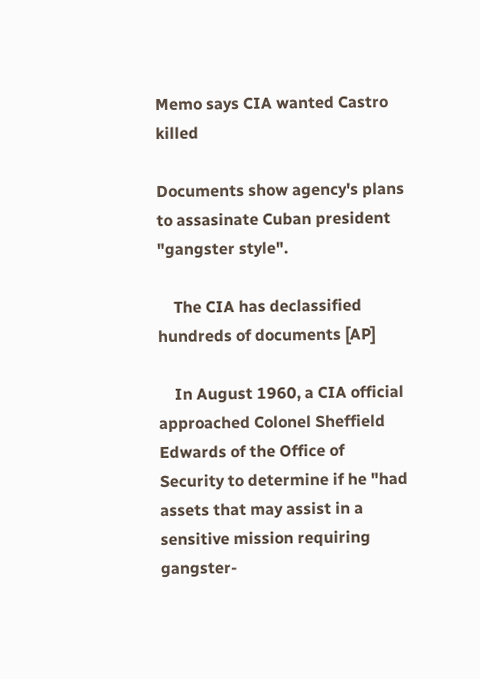Memo says CIA wanted Castro killed

Documents show agency's plans to assasinate Cuban president "gangster style".

    The CIA has declassified hundreds of documents [AP]

    In August 1960, a CIA official approached Colonel Sheffield Edwards of the Office of Security to determine if he "had assets that may assist in a sensitive mission requiring gangster-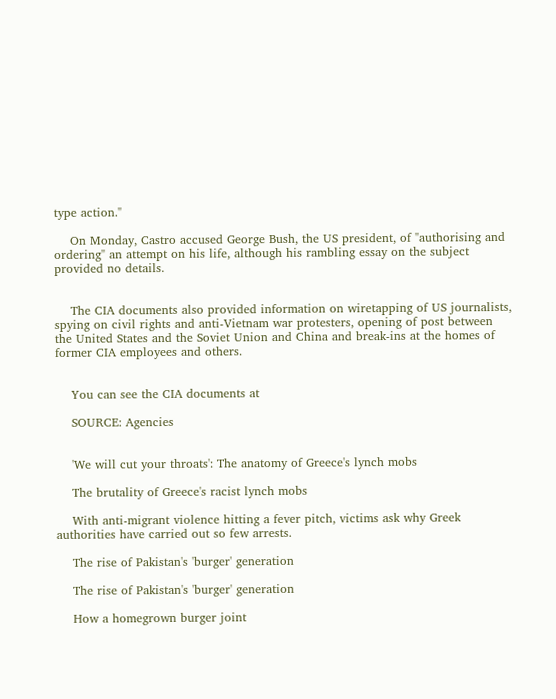type action."

    On Monday, Castro accused George Bush, the US president, of "authorising and ordering" an attempt on his life, although his rambling essay on the subject provided no details.


    The CIA documents also provided information on wiretapping of US journalists, spying on civil rights and anti-Vietnam war protesters, opening of post between the United States and the Soviet Union and China and break-ins at the homes of  former CIA employees and others.


    You can see the CIA documents at

    SOURCE: Agencies


    'We will cut your throats': The anatomy of Greece's lynch mobs

    The brutality of Greece's racist lynch mobs

    With anti-migrant violence hitting a fever pitch, victims ask why Greek authorities have carried out so few arrests.

    The rise of Pakistan's 'burger' generation

    The rise of Pakistan's 'burger' generation

    How a homegrown burger joint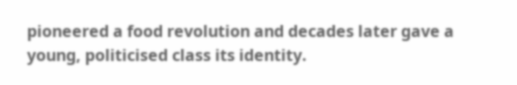pioneered a food revolution and decades later gave a young, politicised class its identity.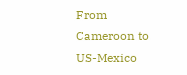From Cameroon to US-Mexico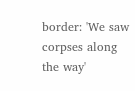border: 'We saw corpses along the way'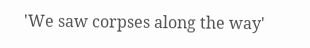'We saw corpses along the way'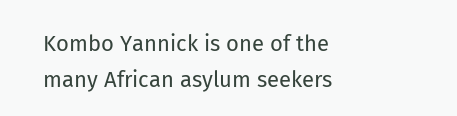Kombo Yannick is one of the many African asylum seekers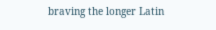braving the longer Latin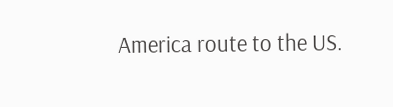America route to the US.